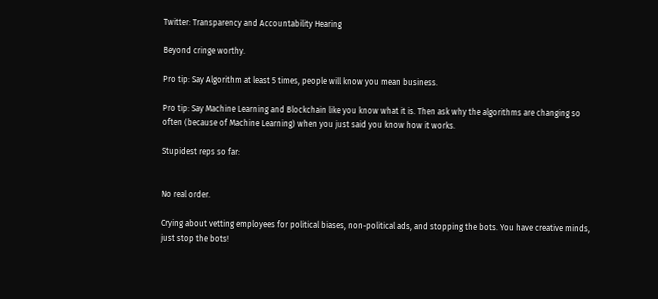Twitter: Transparency and Accountability Hearing

Beyond cringe worthy.

Pro tip: Say Algorithm at least 5 times, people will know you mean business.

Pro tip: Say Machine Learning and Blockchain like you know what it is. Then ask why the algorithms are changing so often (because of Machine Learning) when you just said you know how it works.

Stupidest reps so far:


No real order.

Crying about vetting employees for political biases, non-political ads, and stopping the bots. You have creative minds, just stop the bots!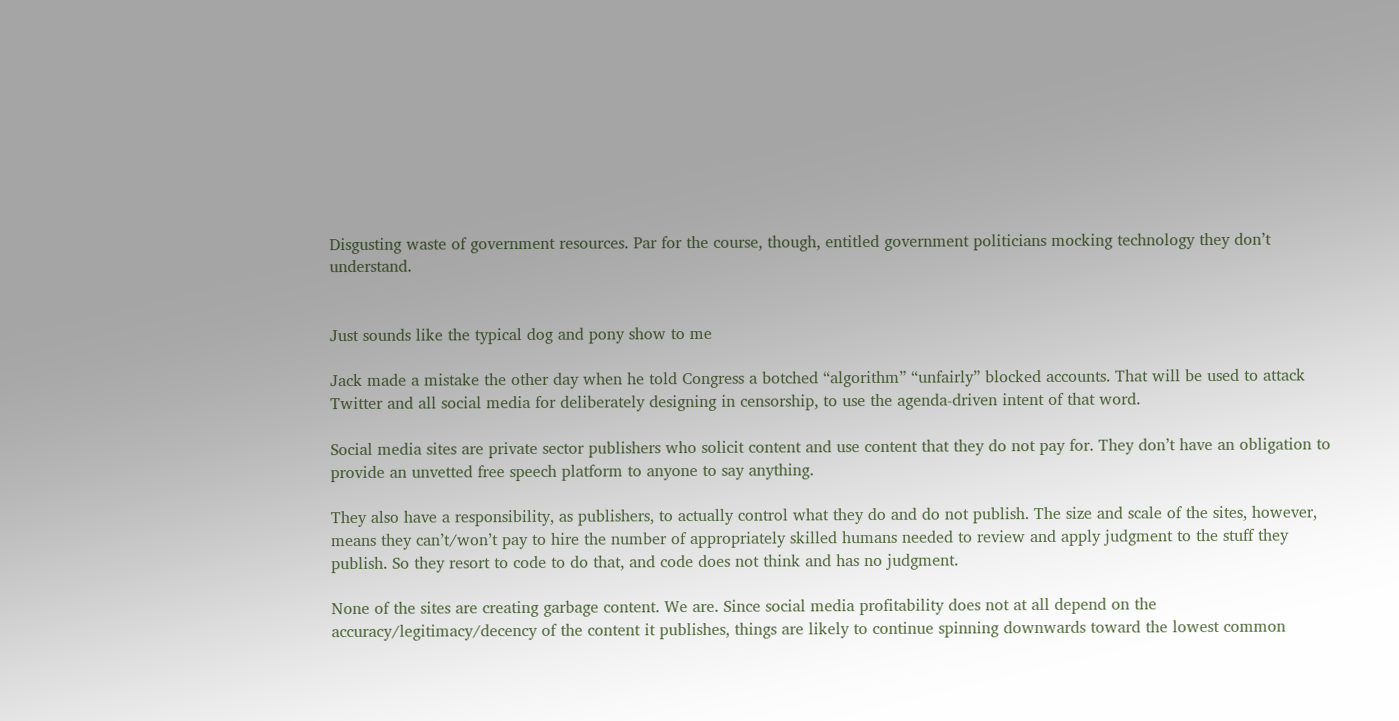Disgusting waste of government resources. Par for the course, though, entitled government politicians mocking technology they don’t understand.


Just sounds like the typical dog and pony show to me

Jack made a mistake the other day when he told Congress a botched “algorithm” “unfairly” blocked accounts. That will be used to attack Twitter and all social media for deliberately designing in censorship, to use the agenda-driven intent of that word.

Social media sites are private sector publishers who solicit content and use content that they do not pay for. They don’t have an obligation to provide an unvetted free speech platform to anyone to say anything.

They also have a responsibility, as publishers, to actually control what they do and do not publish. The size and scale of the sites, however, means they can’t/won’t pay to hire the number of appropriately skilled humans needed to review and apply judgment to the stuff they publish. So they resort to code to do that, and code does not think and has no judgment.

None of the sites are creating garbage content. We are. Since social media profitability does not at all depend on the accuracy/legitimacy/decency of the content it publishes, things are likely to continue spinning downwards toward the lowest common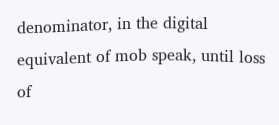denominator, in the digital equivalent of mob speak, until loss of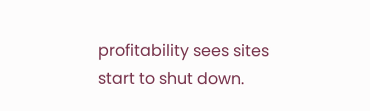profitability sees sites start to shut down.